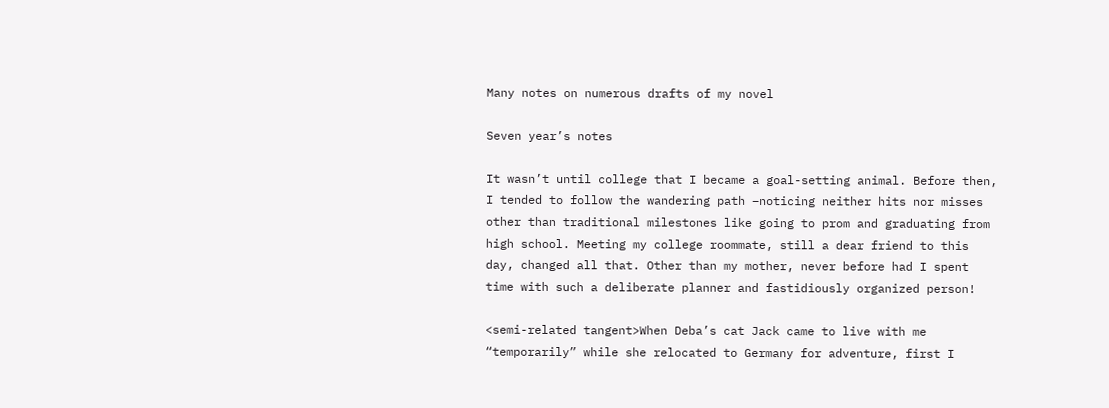Many notes on numerous drafts of my novel

Seven year’s notes

It wasn’t until college that I became a goal-setting animal. Before then, I tended to follow the wandering path –noticing neither hits nor misses other than traditional milestones like going to prom and graduating from high school. Meeting my college roommate, still a dear friend to this day, changed all that. Other than my mother, never before had I spent time with such a deliberate planner and fastidiously organized person!

<semi-related tangent>When Deba’s cat Jack came to live with me “temporarily” while she relocated to Germany for adventure, first I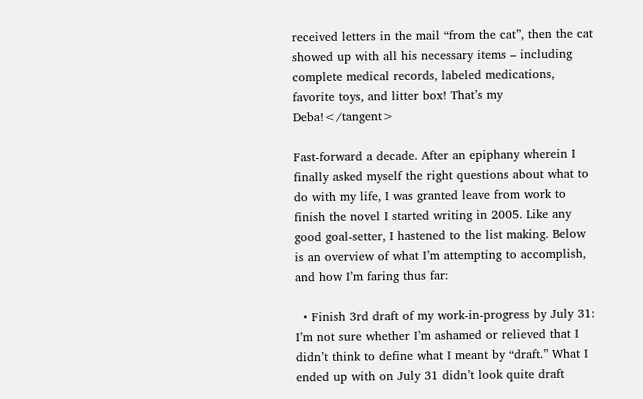received letters in the mail “from the cat”, then the cat showed up with all his necessary items – including complete medical records, labeled medications, favorite toys, and litter box! That’s my Deba!</tangent>

Fast-forward a decade. After an epiphany wherein I finally asked myself the right questions about what to do with my life, I was granted leave from work to finish the novel I started writing in 2005. Like any good goal-setter, I hastened to the list making. Below is an overview of what I’m attempting to accomplish, and how I’m faring thus far:

  • Finish 3rd draft of my work-in-progress by July 31: I’m not sure whether I’m ashamed or relieved that I didn’t think to define what I meant by “draft.” What I ended up with on July 31 didn’t look quite draft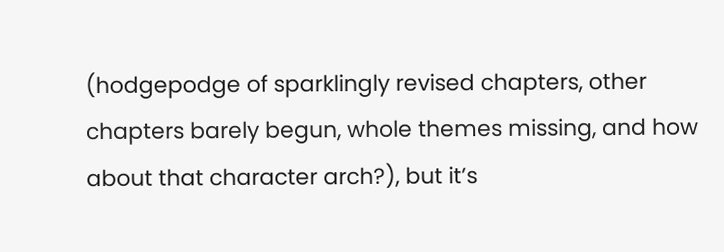(hodgepodge of sparklingly revised chapters, other chapters barely begun, whole themes missing, and how about that character arch?), but it’s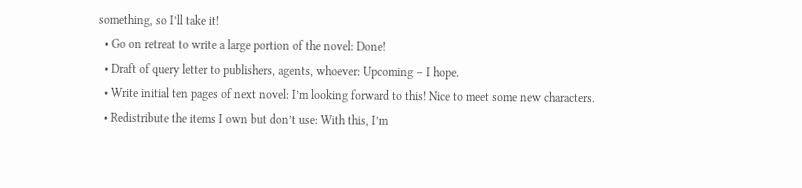something, so I’ll take it!
  • Go on retreat to write a large portion of the novel: Done!
  • Draft of query letter to publishers, agents, whoever: Upcoming – I hope.
  • Write initial ten pages of next novel: I’m looking forward to this! Nice to meet some new characters.
  • Redistribute the items I own but don’t use: With this, I’m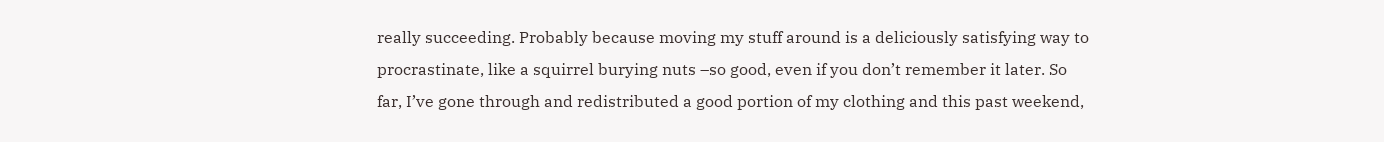really succeeding. Probably because moving my stuff around is a deliciously satisfying way to procrastinate, like a squirrel burying nuts –so good, even if you don’t remember it later. So far, I’ve gone through and redistributed a good portion of my clothing and this past weekend,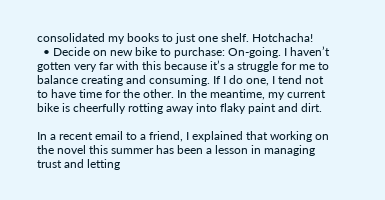consolidated my books to just one shelf. Hotchacha!
  • Decide on new bike to purchase: On-going. I haven’t gotten very far with this because it’s a struggle for me to balance creating and consuming. If I do one, I tend not to have time for the other. In the meantime, my current bike is cheerfully rotting away into flaky paint and dirt.

In a recent email to a friend, I explained that working on the novel this summer has been a lesson in managing trust and letting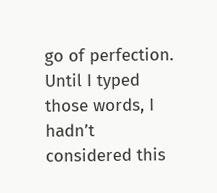go of perfection. Until I typed those words, I hadn’t considered this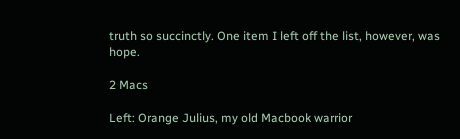truth so succinctly. One item I left off the list, however, was hope.

2 Macs

Left: Orange Julius, my old Macbook warrior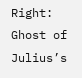Right: Ghost of Julius’s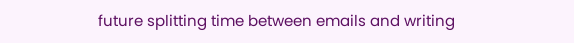future splitting time between emails and writing